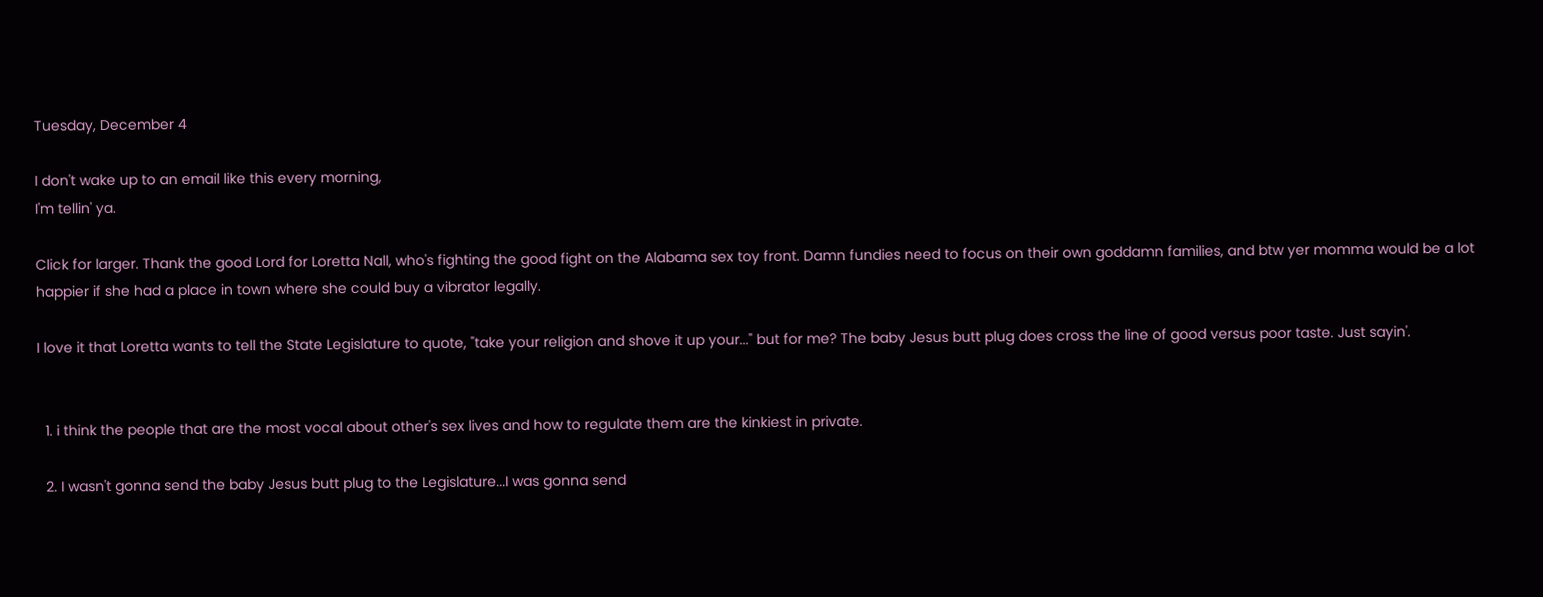Tuesday, December 4

I don't wake up to an email like this every morning,
I'm tellin' ya.

Click for larger. Thank the good Lord for Loretta Nall, who's fighting the good fight on the Alabama sex toy front. Damn fundies need to focus on their own goddamn families, and btw yer momma would be a lot happier if she had a place in town where she could buy a vibrator legally.

I love it that Loretta wants to tell the State Legislature to quote, "take your religion and shove it up your..." but for me? The baby Jesus butt plug does cross the line of good versus poor taste. Just sayin'.


  1. i think the people that are the most vocal about other's sex lives and how to regulate them are the kinkiest in private.

  2. I wasn't gonna send the baby Jesus butt plug to the Legislature...I was gonna send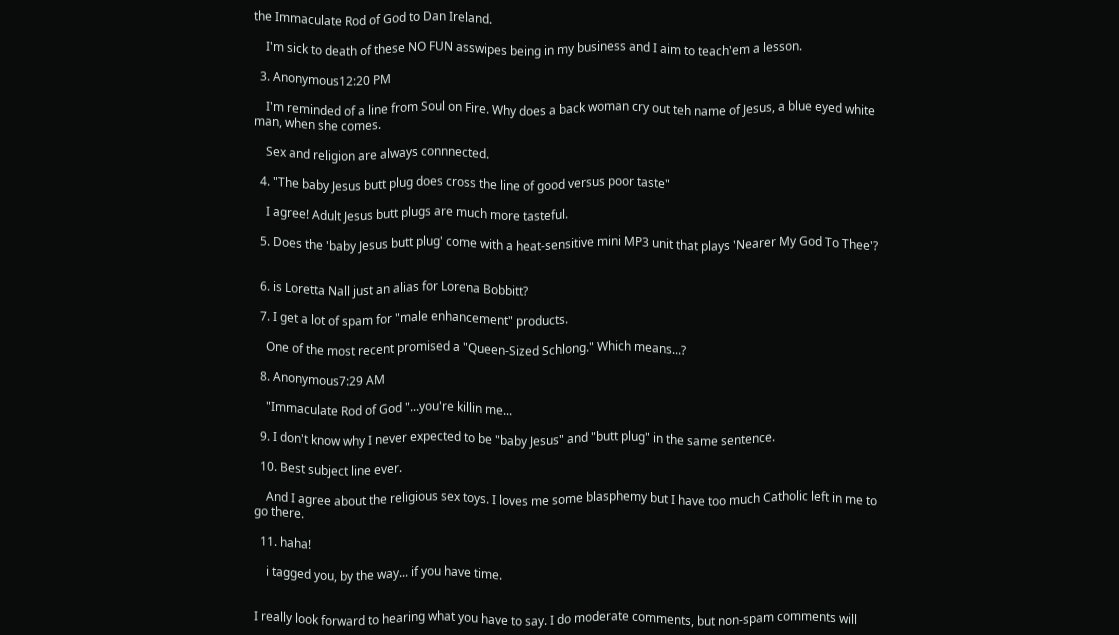the Immaculate Rod of God to Dan Ireland.

    I'm sick to death of these NO FUN asswipes being in my business and I aim to teach'em a lesson.

  3. Anonymous12:20 PM

    I'm reminded of a line from Soul on Fire. Why does a back woman cry out teh name of Jesus, a blue eyed white man, when she comes.

    Sex and religion are always connnected.

  4. "The baby Jesus butt plug does cross the line of good versus poor taste"

    I agree! Adult Jesus butt plugs are much more tasteful.

  5. Does the 'baby Jesus butt plug' come with a heat-sensitive mini MP3 unit that plays 'Nearer My God To Thee'?


  6. is Loretta Nall just an alias for Lorena Bobbitt?

  7. I get a lot of spam for "male enhancement" products.

    One of the most recent promised a "Queen-Sized Schlong." Which means...?

  8. Anonymous7:29 AM

    "Immaculate Rod of God "...you're killin me...

  9. I don't know why I never expected to be "baby Jesus" and "butt plug" in the same sentence.

  10. Best subject line ever.

    And I agree about the religious sex toys. I loves me some blasphemy but I have too much Catholic left in me to go there.

  11. haha!

    i tagged you, by the way... if you have time.


I really look forward to hearing what you have to say. I do moderate comments, but non-spam comments will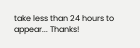take less than 24 hours to appear... Thanks!